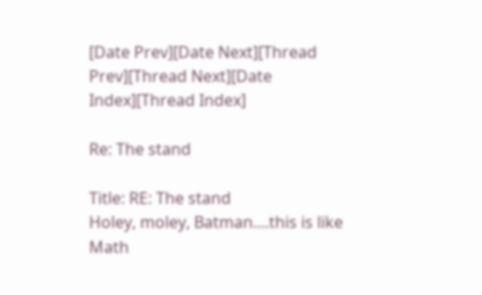[Date Prev][Date Next][Thread Prev][Thread Next][Date Index][Thread Index]

Re: The stand

Title: RE: The stand
Holey, moley, Batman....this is like Math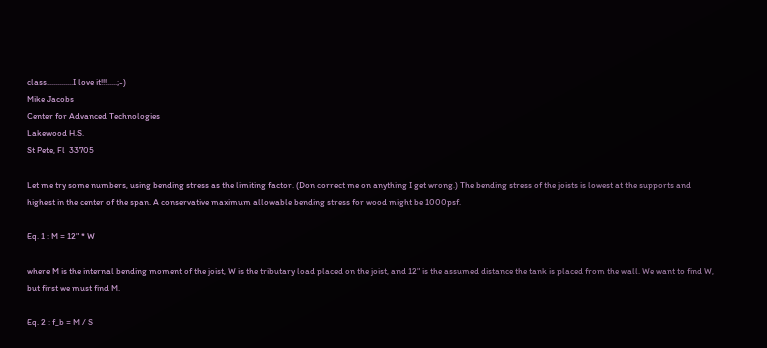class.............I love it!!!.....;-)
Mike Jacobs
Center for Advanced Technologies
Lakewood H.S.
St Pete, Fl  33705

Let me try some numbers, using bending stress as the limiting factor. (Don correct me on anything I get wrong.) The bending stress of the joists is lowest at the supports and highest in the center of the span. A conservative maximum allowable bending stress for wood might be 1000psf.

Eq. 1 : M = 12" * W

where M is the internal bending moment of the joist, W is the tributary load placed on the joist, and 12" is the assumed distance the tank is placed from the wall. We want to find W, but first we must find M.

Eq. 2 : f_b = M / S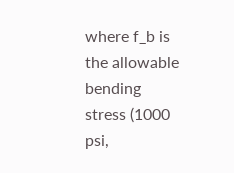where f_b is the allowable bending stress (1000 psi,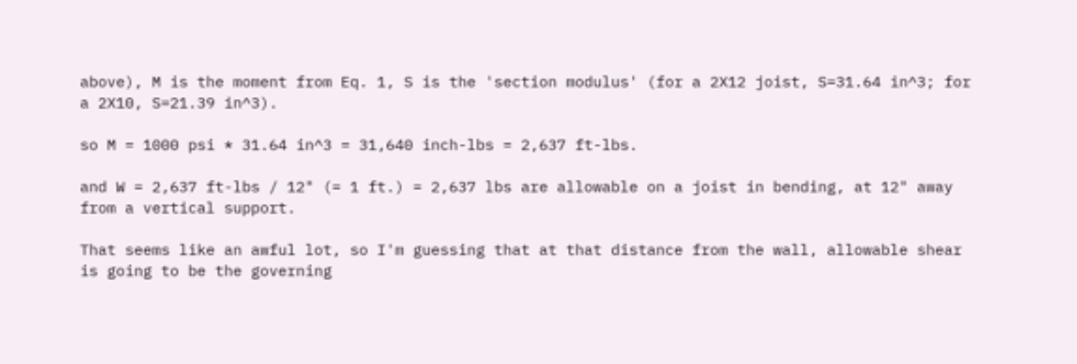above), M is the moment from Eq. 1, S is the 'section modulus' (for a 2X12 joist, S=31.64 in^3; for a 2X10, S=21.39 in^3).

so M = 1000 psi * 31.64 in^3 = 31,640 inch-lbs = 2,637 ft-lbs.

and W = 2,637 ft-lbs / 12" (= 1 ft.) = 2,637 lbs are allowable on a joist in bending, at 12" away from a vertical support.

That seems like an awful lot, so I'm guessing that at that distance from the wall, allowable shear is going to be the governing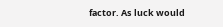factor. As luck would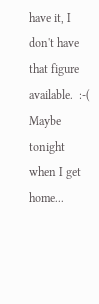have it, I don't have that figure available.  :-( Maybe tonight when I get home...